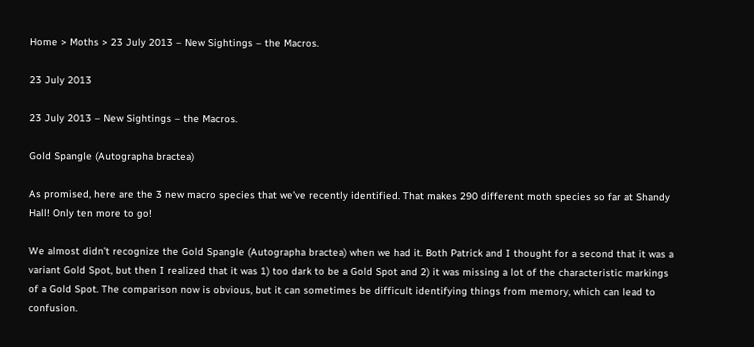Home > Moths > 23 July 2013 – New Sightings – the Macros.

23 July 2013

23 July 2013 – New Sightings – the Macros.

Gold Spangle (Autographa bractea)

As promised, here are the 3 new macro species that we’ve recently identified. That makes 290 different moth species so far at Shandy Hall! Only ten more to go!

We almost didn’t recognize the Gold Spangle (Autographa bractea) when we had it. Both Patrick and I thought for a second that it was a variant Gold Spot, but then I realized that it was 1) too dark to be a Gold Spot and 2) it was missing a lot of the characteristic markings of a Gold Spot. The comparison now is obvious, but it can sometimes be difficult identifying things from memory, which can lead to confusion.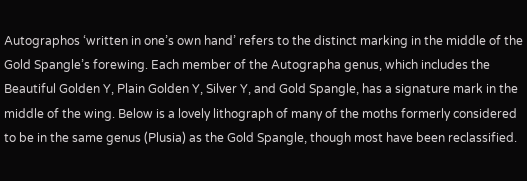Autographos ‘written in one’s own hand’ refers to the distinct marking in the middle of the Gold Spangle’s forewing. Each member of the Autographa genus, which includes the Beautiful Golden Y, Plain Golden Y, Silver Y, and Gold Spangle, has a signature mark in the middle of the wing. Below is a lovely lithograph of many of the moths formerly considered to be in the same genus (Plusia) as the Gold Spangle, though most have been reclassified.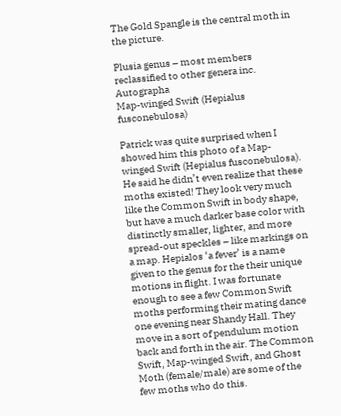The Gold Spangle is the central moth in the picture.

Plusia genus – most members reclassified to other genera inc. Autographa
Map-winged Swift (Hepialus fusconebulosa)

Patrick was quite surprised when I showed him this photo of a Map-winged Swift (Hepialus fusconebulosa). He said he didn’t even realize that these moths existed! They look very much like the Common Swift in body shape, but have a much darker base color with distinctly smaller, lighter, and more spread-out speckles – like markings on a map. Hepialos ‘a fever’ is a name given to the genus for the their unique motions in flight. I was fortunate enough to see a few Common Swift moths performing their mating dance one evening near Shandy Hall. They move in a sort of pendulum motion back and forth in the air. The Common Swift, Map-winged Swift, and Ghost Moth (female/male) are some of the few moths who do this.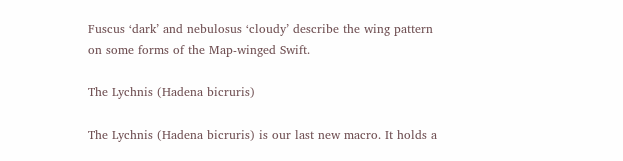Fuscus ‘dark’ and nebulosus ‘cloudy’ describe the wing pattern on some forms of the Map-winged Swift.

The Lychnis (Hadena bicruris)

The Lychnis (Hadena bicruris) is our last new macro. It holds a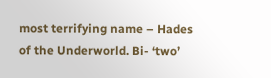most terrifying name – Hades of the Underworld. Bi- ‘two’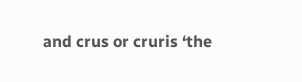and crus or cruris ‘the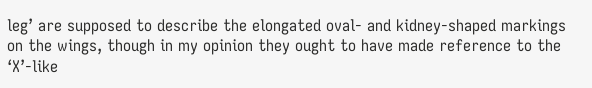leg’ are supposed to describe the elongated oval- and kidney-shaped markings on the wings, though in my opinion they ought to have made reference to the ‘X’-like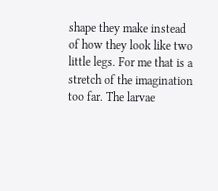shape they make instead of how they look like two little legs. For me that is a stretch of the imagination too far. The larvae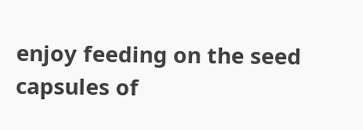enjoy feeding on the seed capsules of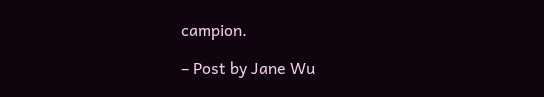campion.

– Post by Jane Wu